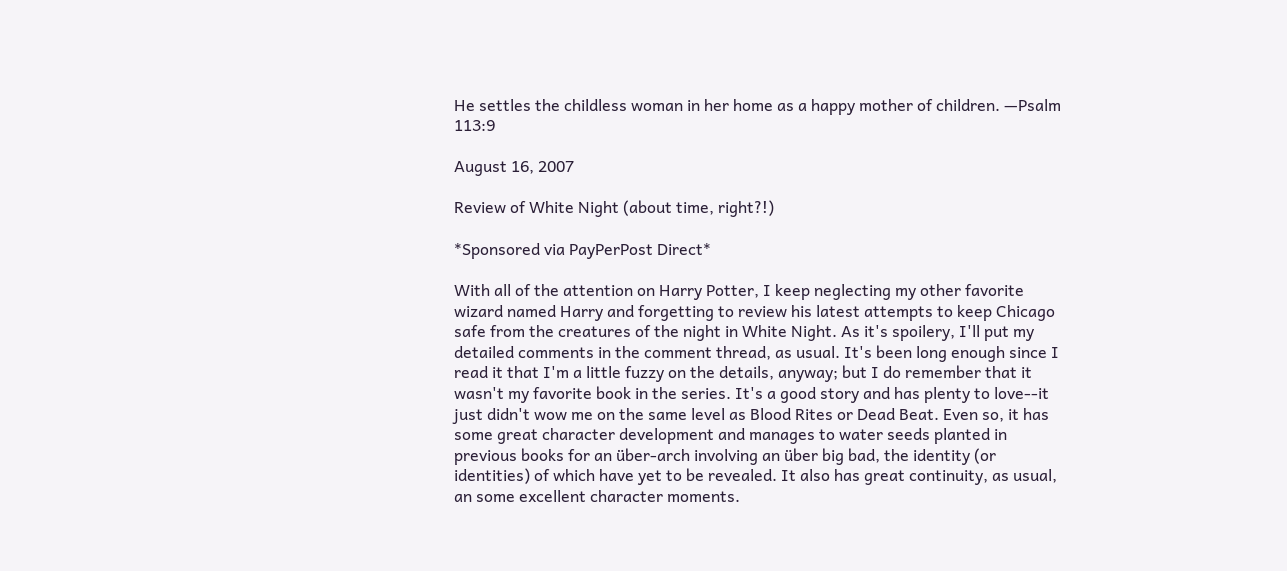He settles the childless woman in her home as a happy mother of children. —Psalm 113:9

August 16, 2007

Review of White Night (about time, right?!)

*Sponsored via PayPerPost Direct*

With all of the attention on Harry Potter, I keep neglecting my other favorite wizard named Harry and forgetting to review his latest attempts to keep Chicago safe from the creatures of the night in White Night. As it's spoilery, I'll put my detailed comments in the comment thread, as usual. It's been long enough since I read it that I'm a little fuzzy on the details, anyway; but I do remember that it wasn't my favorite book in the series. It's a good story and has plenty to love--it just didn't wow me on the same level as Blood Rites or Dead Beat. Even so, it has some great character development and manages to water seeds planted in previous books for an über-arch involving an über big bad, the identity (or identities) of which have yet to be revealed. It also has great continuity, as usual, an some excellent character moments.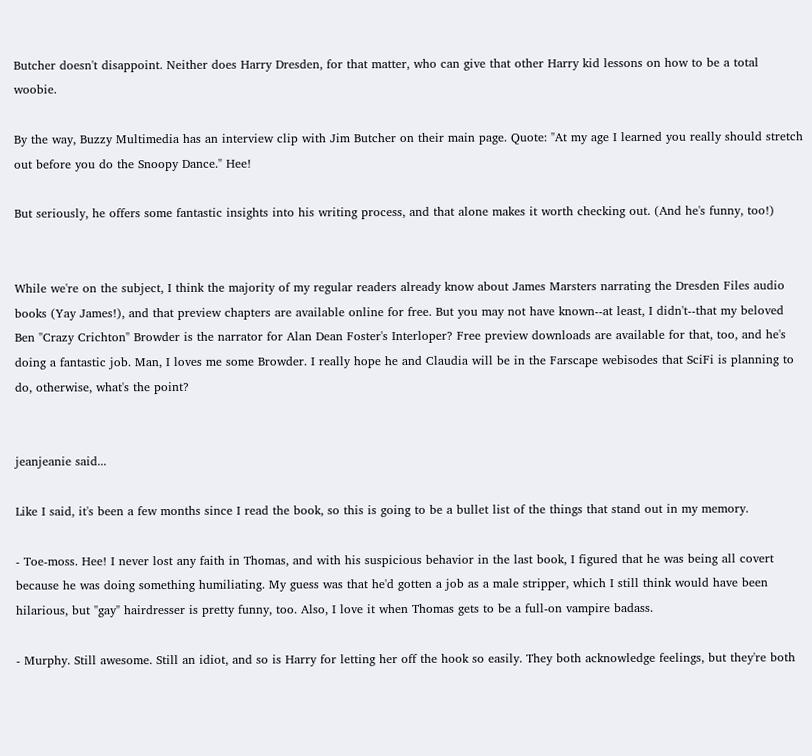Butcher doesn't disappoint. Neither does Harry Dresden, for that matter, who can give that other Harry kid lessons on how to be a total woobie.

By the way, Buzzy Multimedia has an interview clip with Jim Butcher on their main page. Quote: "At my age I learned you really should stretch out before you do the Snoopy Dance." Hee!

But seriously, he offers some fantastic insights into his writing process, and that alone makes it worth checking out. (And he's funny, too!)


While we're on the subject, I think the majority of my regular readers already know about James Marsters narrating the Dresden Files audio books (Yay James!), and that preview chapters are available online for free. But you may not have known--at least, I didn't--that my beloved Ben "Crazy Crichton" Browder is the narrator for Alan Dean Foster's Interloper? Free preview downloads are available for that, too, and he's doing a fantastic job. Man, I loves me some Browder. I really hope he and Claudia will be in the Farscape webisodes that SciFi is planning to do, otherwise, what's the point?


jeanjeanie said...

Like I said, it's been a few months since I read the book, so this is going to be a bullet list of the things that stand out in my memory.

- Toe-moss. Hee! I never lost any faith in Thomas, and with his suspicious behavior in the last book, I figured that he was being all covert because he was doing something humiliating. My guess was that he'd gotten a job as a male stripper, which I still think would have been hilarious, but "gay" hairdresser is pretty funny, too. Also, I love it when Thomas gets to be a full-on vampire badass.

- Murphy. Still awesome. Still an idiot, and so is Harry for letting her off the hook so easily. They both acknowledge feelings, but they're both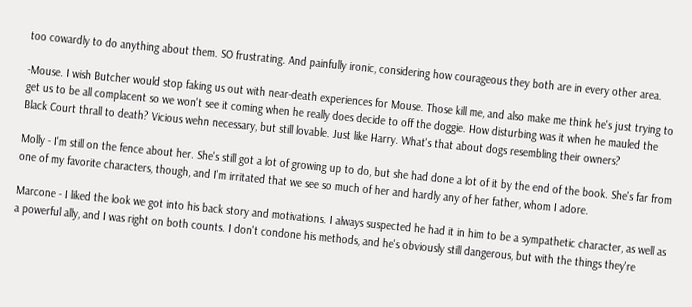too cowardly to do anything about them. SO frustrating. And painfully ironic, considering how courageous they both are in every other area.

-Mouse. I wish Butcher would stop faking us out with near-death experiences for Mouse. Those kill me, and also make me think he's just trying to get us to be all complacent so we won't see it coming when he really does decide to off the doggie. How disturbing was it when he mauled the Black Court thrall to death? Vicious wehn necessary, but still lovable. Just like Harry. What's that about dogs resembling their owners?

Molly - I'm still on the fence about her. She's still got a lot of growing up to do, but she had done a lot of it by the end of the book. She's far from one of my favorite characters, though, and I'm irritated that we see so much of her and hardly any of her father, whom I adore.

Marcone - I liked the look we got into his back story and motivations. I always suspected he had it in him to be a sympathetic character, as well as a powerful ally, and I was right on both counts. I don't condone his methods, and he's obviously still dangerous, but with the things they're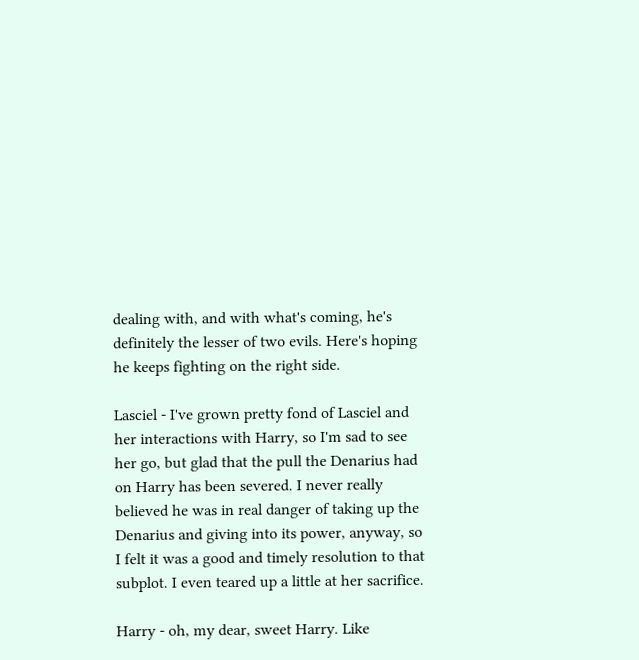dealing with, and with what's coming, he's definitely the lesser of two evils. Here's hoping he keeps fighting on the right side.

Lasciel - I've grown pretty fond of Lasciel and her interactions with Harry, so I'm sad to see her go, but glad that the pull the Denarius had on Harry has been severed. I never really believed he was in real danger of taking up the Denarius and giving into its power, anyway, so I felt it was a good and timely resolution to that subplot. I even teared up a little at her sacrifice.

Harry - oh, my dear, sweet Harry. Like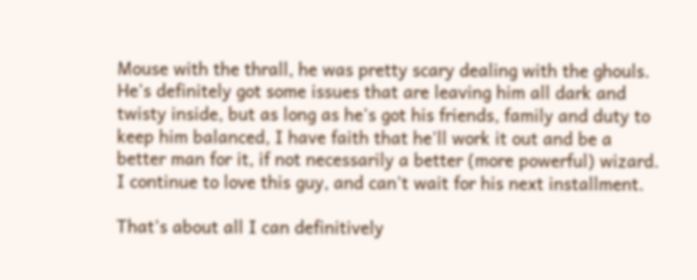Mouse with the thrall, he was pretty scary dealing with the ghouls. He's definitely got some issues that are leaving him all dark and twisty inside, but as long as he's got his friends, family and duty to keep him balanced, I have faith that he'll work it out and be a better man for it, if not necessarily a better (more powerful) wizard. I continue to love this guy, and can't wait for his next installment.

That's about all I can definitively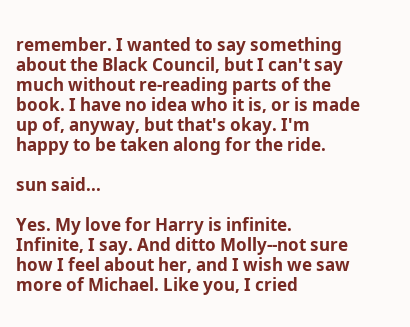remember. I wanted to say something about the Black Council, but I can't say much without re-reading parts of the book. I have no idea who it is, or is made up of, anyway, but that's okay. I'm happy to be taken along for the ride.

sun said...

Yes. My love for Harry is infinite. Infinite, I say. And ditto Molly--not sure how I feel about her, and I wish we saw more of Michael. Like you, I cried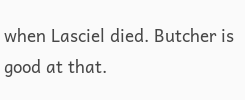when Lasciel died. Butcher is good at that.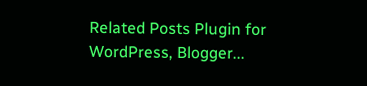Related Posts Plugin for WordPress, Blogger...